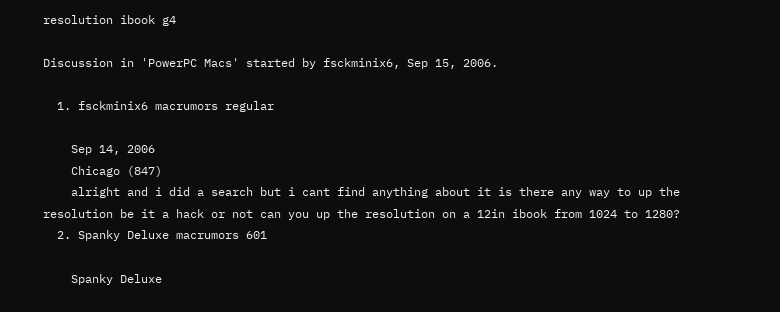resolution ibook g4

Discussion in 'PowerPC Macs' started by fsckminix6, Sep 15, 2006.

  1. fsckminix6 macrumors regular

    Sep 14, 2006
    Chicago (847)
    alright and i did a search but i cant find anything about it is there any way to up the resolution be it a hack or not can you up the resolution on a 12in ibook from 1024 to 1280?
  2. Spanky Deluxe macrumors 601

    Spanky Deluxe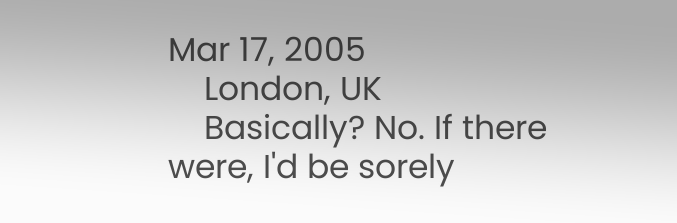Mar 17, 2005
    London, UK
    Basically? No. If there were, I'd be sorely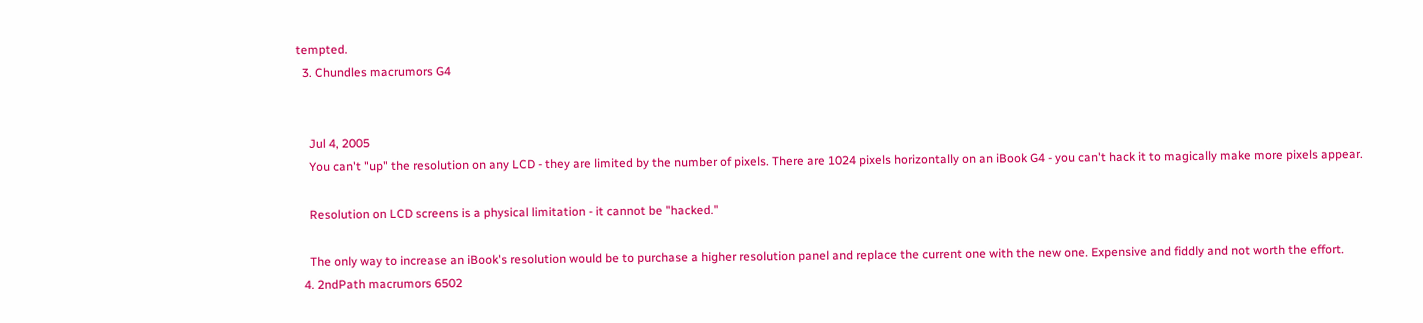tempted.
  3. Chundles macrumors G4


    Jul 4, 2005
    You can't "up" the resolution on any LCD - they are limited by the number of pixels. There are 1024 pixels horizontally on an iBook G4 - you can't hack it to magically make more pixels appear.

    Resolution on LCD screens is a physical limitation - it cannot be "hacked."

    The only way to increase an iBook's resolution would be to purchase a higher resolution panel and replace the current one with the new one. Expensive and fiddly and not worth the effort.
  4. 2ndPath macrumors 6502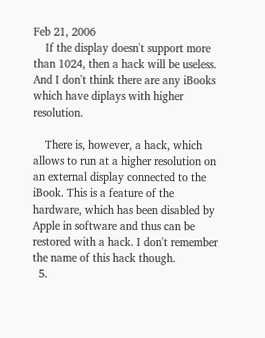Feb 21, 2006
    If the display doesn't support more than 1024, then a hack will be useless. And I don't think there are any iBooks which have diplays with higher resolution.

    There is, however, a hack, which allows to run at a higher resolution on an external display connected to the iBook. This is a feature of the hardware, which has been disabled by Apple in software and thus can be restored with a hack. I don't remember the name of this hack though.
  5.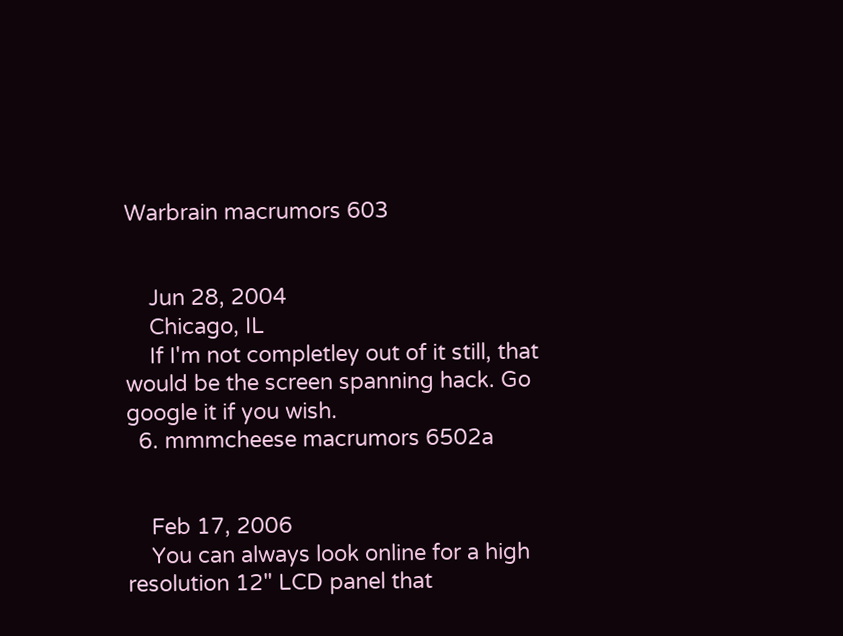Warbrain macrumors 603


    Jun 28, 2004
    Chicago, IL
    If I'm not completley out of it still, that would be the screen spanning hack. Go google it if you wish.
  6. mmmcheese macrumors 6502a


    Feb 17, 2006
    You can always look online for a high resolution 12" LCD panel that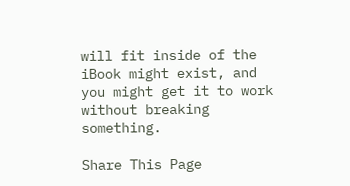will fit inside of the iBook might exist, and you might get it to work without breaking something.

Share This Page